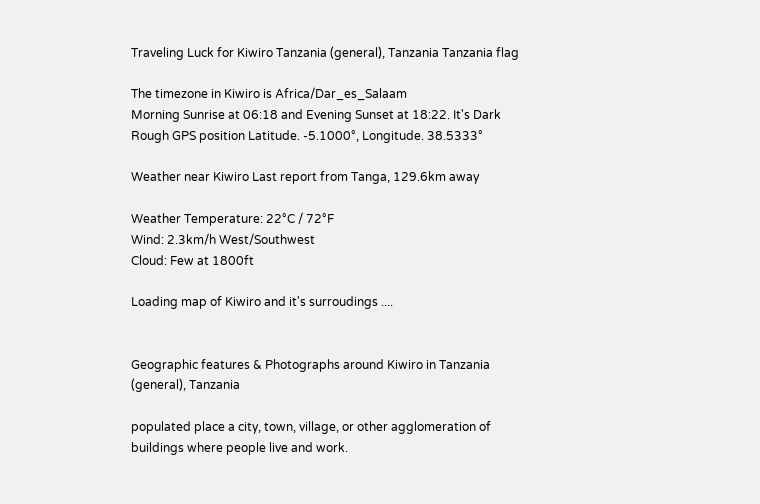Traveling Luck for Kiwiro Tanzania (general), Tanzania Tanzania flag

The timezone in Kiwiro is Africa/Dar_es_Salaam
Morning Sunrise at 06:18 and Evening Sunset at 18:22. It's Dark
Rough GPS position Latitude. -5.1000°, Longitude. 38.5333°

Weather near Kiwiro Last report from Tanga, 129.6km away

Weather Temperature: 22°C / 72°F
Wind: 2.3km/h West/Southwest
Cloud: Few at 1800ft

Loading map of Kiwiro and it's surroudings ....


Geographic features & Photographs around Kiwiro in Tanzania (general), Tanzania

populated place a city, town, village, or other agglomeration of buildings where people live and work.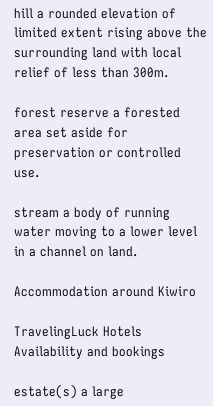hill a rounded elevation of limited extent rising above the surrounding land with local relief of less than 300m.

forest reserve a forested area set aside for preservation or controlled use.

stream a body of running water moving to a lower level in a channel on land.

Accommodation around Kiwiro

TravelingLuck Hotels
Availability and bookings

estate(s) a large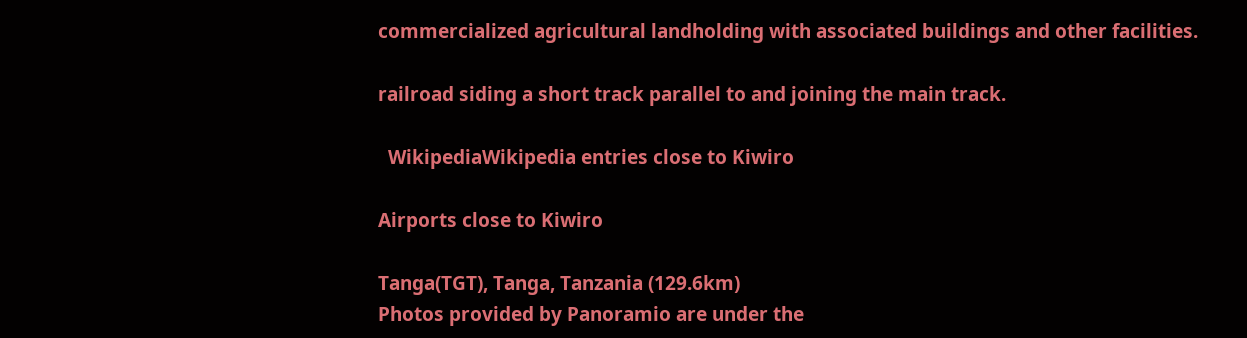commercialized agricultural landholding with associated buildings and other facilities.

railroad siding a short track parallel to and joining the main track.

  WikipediaWikipedia entries close to Kiwiro

Airports close to Kiwiro

Tanga(TGT), Tanga, Tanzania (129.6km)
Photos provided by Panoramio are under the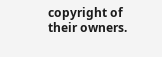copyright of their owners.